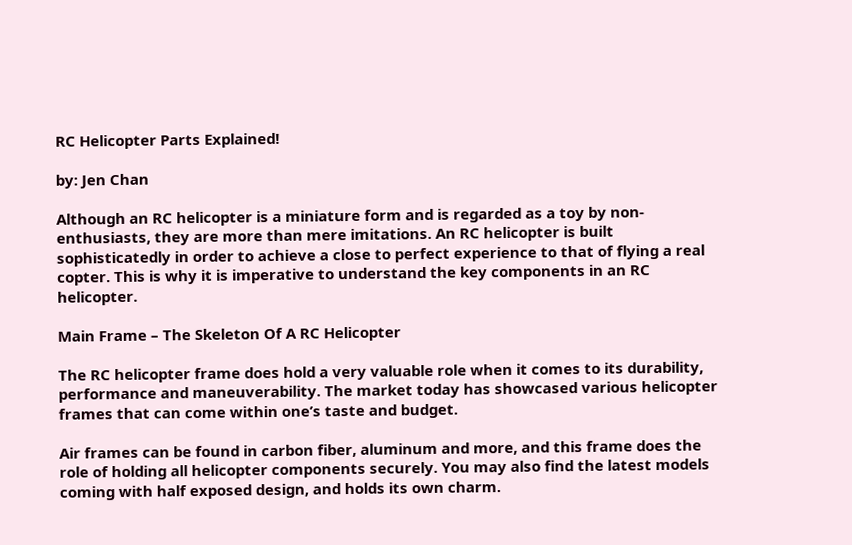RC Helicopter Parts Explained!

by: Jen Chan

Although an RC helicopter is a miniature form and is regarded as a toy by non-enthusiasts, they are more than mere imitations. An RC helicopter is built sophisticatedly in order to achieve a close to perfect experience to that of flying a real copter. This is why it is imperative to understand the key components in an RC helicopter.

Main Frame – The Skeleton Of A RC Helicopter

The RC helicopter frame does hold a very valuable role when it comes to its durability, performance and maneuverability. The market today has showcased various helicopter frames that can come within one’s taste and budget.

Air frames can be found in carbon fiber, aluminum and more, and this frame does the role of holding all helicopter components securely. You may also find the latest models coming with half exposed design, and holds its own charm.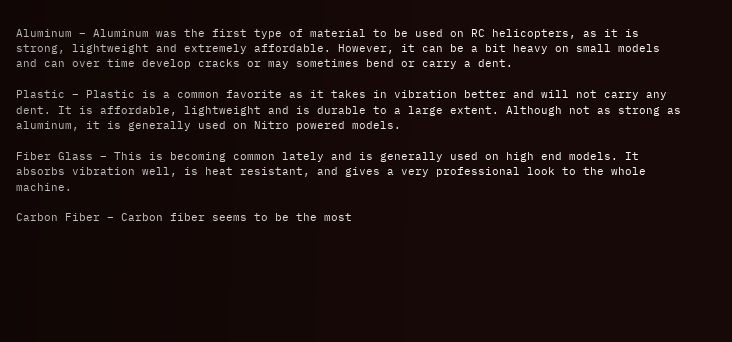Aluminum – Aluminum was the first type of material to be used on RC helicopters, as it is strong, lightweight and extremely affordable. However, it can be a bit heavy on small models and can over time develop cracks or may sometimes bend or carry a dent.

Plastic – Plastic is a common favorite as it takes in vibration better and will not carry any dent. It is affordable, lightweight and is durable to a large extent. Although not as strong as aluminum, it is generally used on Nitro powered models.

Fiber Glass – This is becoming common lately and is generally used on high end models. It absorbs vibration well, is heat resistant, and gives a very professional look to the whole machine.

Carbon Fiber – Carbon fiber seems to be the most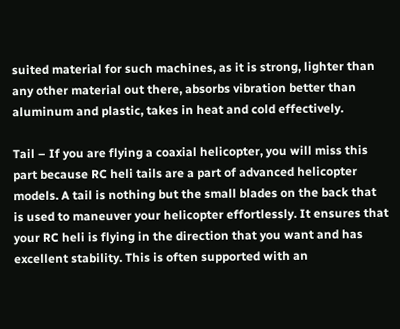suited material for such machines, as it is strong, lighter than any other material out there, absorbs vibration better than aluminum and plastic, takes in heat and cold effectively.

Tail – If you are flying a coaxial helicopter, you will miss this part because RC heli tails are a part of advanced helicopter models. A tail is nothing but the small blades on the back that is used to maneuver your helicopter effortlessly. It ensures that your RC heli is flying in the direction that you want and has excellent stability. This is often supported with an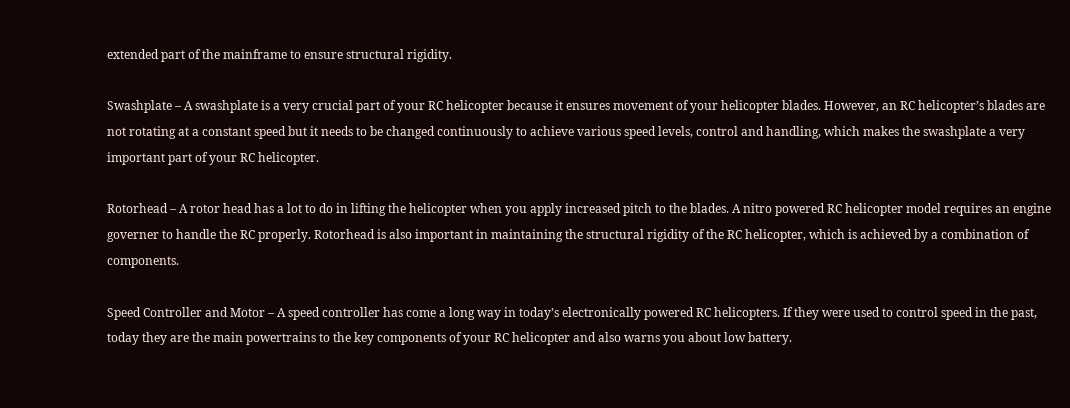extended part of the mainframe to ensure structural rigidity.

Swashplate – A swashplate is a very crucial part of your RC helicopter because it ensures movement of your helicopter blades. However, an RC helicopter’s blades are not rotating at a constant speed but it needs to be changed continuously to achieve various speed levels, control and handling, which makes the swashplate a very important part of your RC helicopter.

Rotorhead – A rotor head has a lot to do in lifting the helicopter when you apply increased pitch to the blades. A nitro powered RC helicopter model requires an engine governer to handle the RC properly. Rotorhead is also important in maintaining the structural rigidity of the RC helicopter, which is achieved by a combination of components.

Speed Controller and Motor – A speed controller has come a long way in today’s electronically powered RC helicopters. If they were used to control speed in the past, today they are the main powertrains to the key components of your RC helicopter and also warns you about low battery.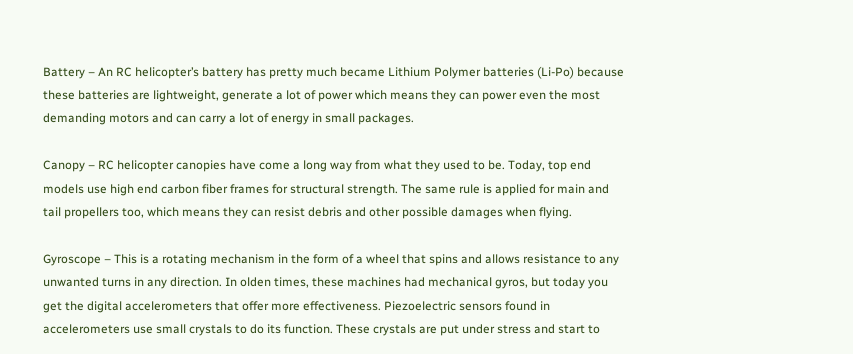Battery – An RC helicopter’s battery has pretty much became Lithium Polymer batteries (Li-Po) because these batteries are lightweight, generate a lot of power which means they can power even the most demanding motors and can carry a lot of energy in small packages.

Canopy – RC helicopter canopies have come a long way from what they used to be. Today, top end models use high end carbon fiber frames for structural strength. The same rule is applied for main and tail propellers too, which means they can resist debris and other possible damages when flying.

Gyroscope – This is a rotating mechanism in the form of a wheel that spins and allows resistance to any unwanted turns in any direction. In olden times, these machines had mechanical gyros, but today you get the digital accelerometers that offer more effectiveness. Piezoelectric sensors found in accelerometers use small crystals to do its function. These crystals are put under stress and start to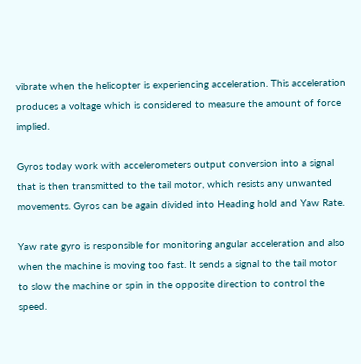vibrate when the helicopter is experiencing acceleration. This acceleration produces a voltage which is considered to measure the amount of force implied.

Gyros today work with accelerometers output conversion into a signal that is then transmitted to the tail motor, which resists any unwanted movements. Gyros can be again divided into Heading hold and Yaw Rate.

Yaw rate gyro is responsible for monitoring angular acceleration and also when the machine is moving too fast. It sends a signal to the tail motor to slow the machine or spin in the opposite direction to control the speed.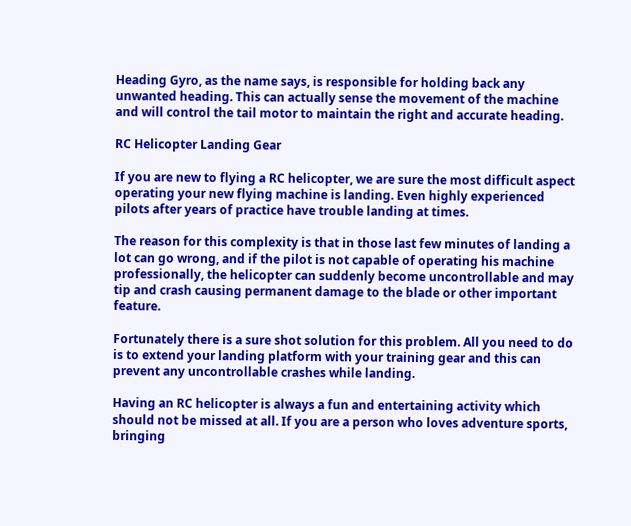Heading Gyro, as the name says, is responsible for holding back any unwanted heading. This can actually sense the movement of the machine and will control the tail motor to maintain the right and accurate heading.

RC Helicopter Landing Gear

If you are new to flying a RC helicopter, we are sure the most difficult aspect operating your new flying machine is landing. Even highly experienced pilots after years of practice have trouble landing at times.

The reason for this complexity is that in those last few minutes of landing a lot can go wrong, and if the pilot is not capable of operating his machine professionally, the helicopter can suddenly become uncontrollable and may tip and crash causing permanent damage to the blade or other important feature.

Fortunately there is a sure shot solution for this problem. All you need to do is to extend your landing platform with your training gear and this can prevent any uncontrollable crashes while landing.

Having an RC helicopter is always a fun and entertaining activity which should not be missed at all. If you are a person who loves adventure sports, bringing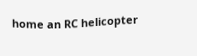home an RC helicopter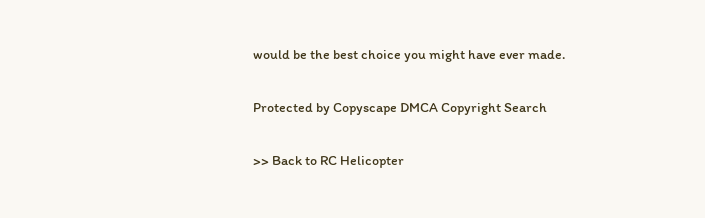would be the best choice you might have ever made.

Protected by Copyscape DMCA Copyright Search

>> Back to RC Helicopter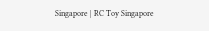Singapore | RC Toy Singapore